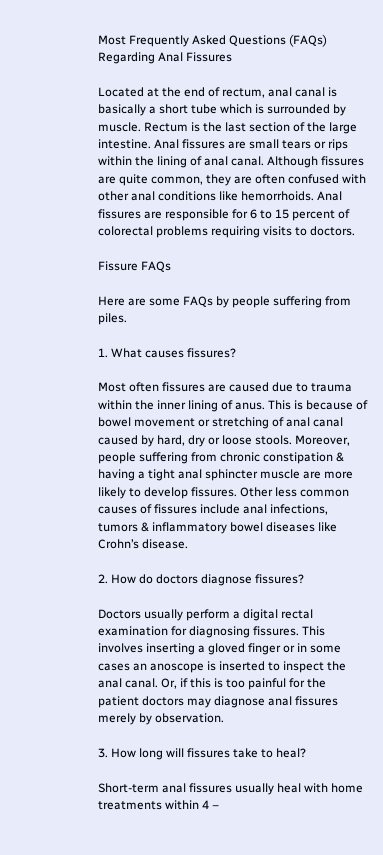Most Frequently Asked Questions (FAQs) Regarding Anal Fissures

Located at the end of rectum, anal canal is basically a short tube which is surrounded by muscle. Rectum is the last section of the large intestine. Anal fissures are small tears or rips within the lining of anal canal. Although fissures are quite common, they are often confused with other anal conditions like hemorrhoids. Anal fissures are responsible for 6 to 15 percent of colorectal problems requiring visits to doctors.

Fissure FAQs

Here are some FAQs by people suffering from piles.

1. What causes fissures?

Most often fissures are caused due to trauma within the inner lining of anus. This is because of bowel movement or stretching of anal canal caused by hard, dry or loose stools. Moreover, people suffering from chronic constipation & having a tight anal sphincter muscle are more likely to develop fissures. Other less common causes of fissures include anal infections, tumors & inflammatory bowel diseases like Crohn’s disease.

2. How do doctors diagnose fissures?

Doctors usually perform a digital rectal examination for diagnosing fissures. This involves inserting a gloved finger or in some cases an anoscope is inserted to inspect the anal canal. Or, if this is too painful for the patient doctors may diagnose anal fissures merely by observation.

3. How long will fissures take to heal?

Short-term anal fissures usually heal with home treatments within 4 –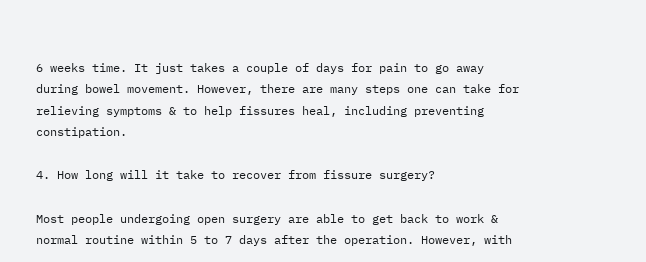6 weeks time. It just takes a couple of days for pain to go away during bowel movement. However, there are many steps one can take for relieving symptoms & to help fissures heal, including preventing constipation.

4. How long will it take to recover from fissure surgery?

Most people undergoing open surgery are able to get back to work & normal routine within 5 to 7 days after the operation. However, with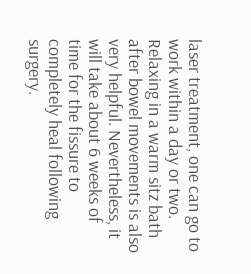laser treatment, one can go to work within a day or two. Relaxing in a warm sitz bath after bowel movements is also very helpful. Nevertheless, it will take about 6 weeks of time for the fissure to completely heal following surgery.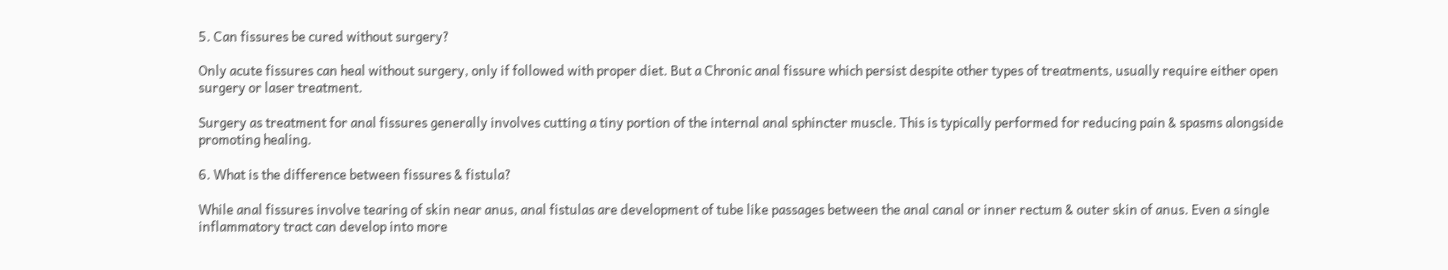5. Can fissures be cured without surgery?

Only acute fissures can heal without surgery, only if followed with proper diet. But a Chronic anal fissure which persist despite other types of treatments, usually require either open surgery or laser treatment.

Surgery as treatment for anal fissures generally involves cutting a tiny portion of the internal anal sphincter muscle. This is typically performed for reducing pain & spasms alongside promoting healing.

6. What is the difference between fissures & fistula?

While anal fissures involve tearing of skin near anus, anal fistulas are development of tube like passages between the anal canal or inner rectum & outer skin of anus. Even a single inflammatory tract can develop into more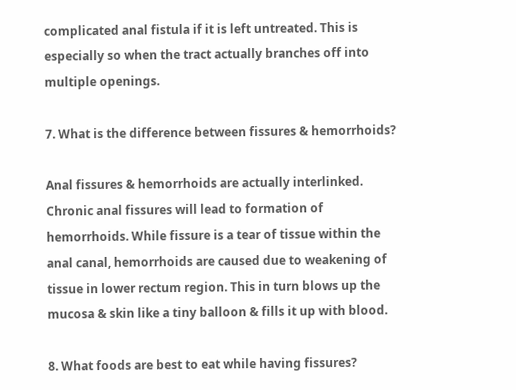complicated anal fistula if it is left untreated. This is especially so when the tract actually branches off into multiple openings.

7. What is the difference between fissures & hemorrhoids?

Anal fissures & hemorrhoids are actually interlinked. Chronic anal fissures will lead to formation of hemorrhoids. While fissure is a tear of tissue within the anal canal, hemorrhoids are caused due to weakening of tissue in lower rectum region. This in turn blows up the mucosa & skin like a tiny balloon & fills it up with blood.

8. What foods are best to eat while having fissures?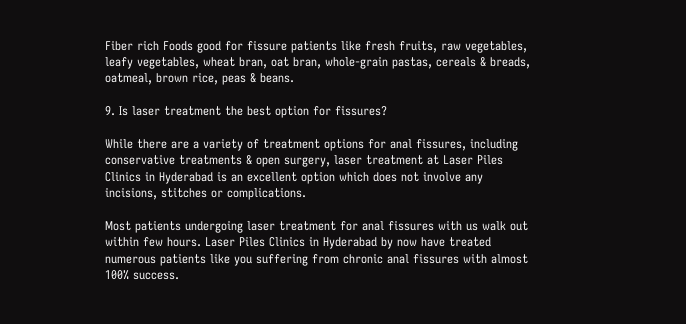Fiber rich Foods good for fissure patients like fresh fruits, raw vegetables, leafy vegetables, wheat bran, oat bran, whole-grain pastas, cereals & breads, oatmeal, brown rice, peas & beans.

9. Is laser treatment the best option for fissures?

While there are a variety of treatment options for anal fissures, including conservative treatments & open surgery, laser treatment at Laser Piles Clinics in Hyderabad is an excellent option which does not involve any incisions, stitches or complications.

Most patients undergoing laser treatment for anal fissures with us walk out within few hours. Laser Piles Clinics in Hyderabad by now have treated numerous patients like you suffering from chronic anal fissures with almost 100% success.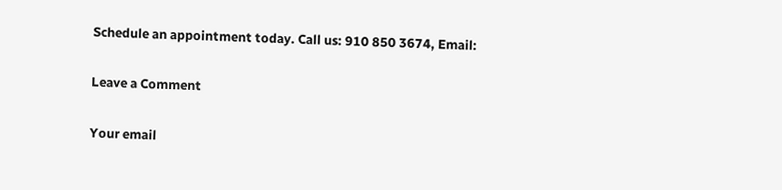Schedule an appointment today. Call us: 910 850 3674, Email:

Leave a Comment

Your email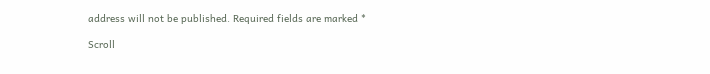address will not be published. Required fields are marked *

Scroll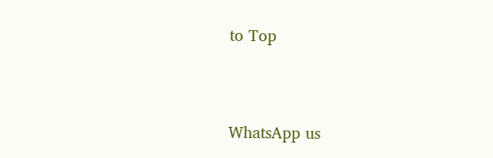to Top



WhatsApp us